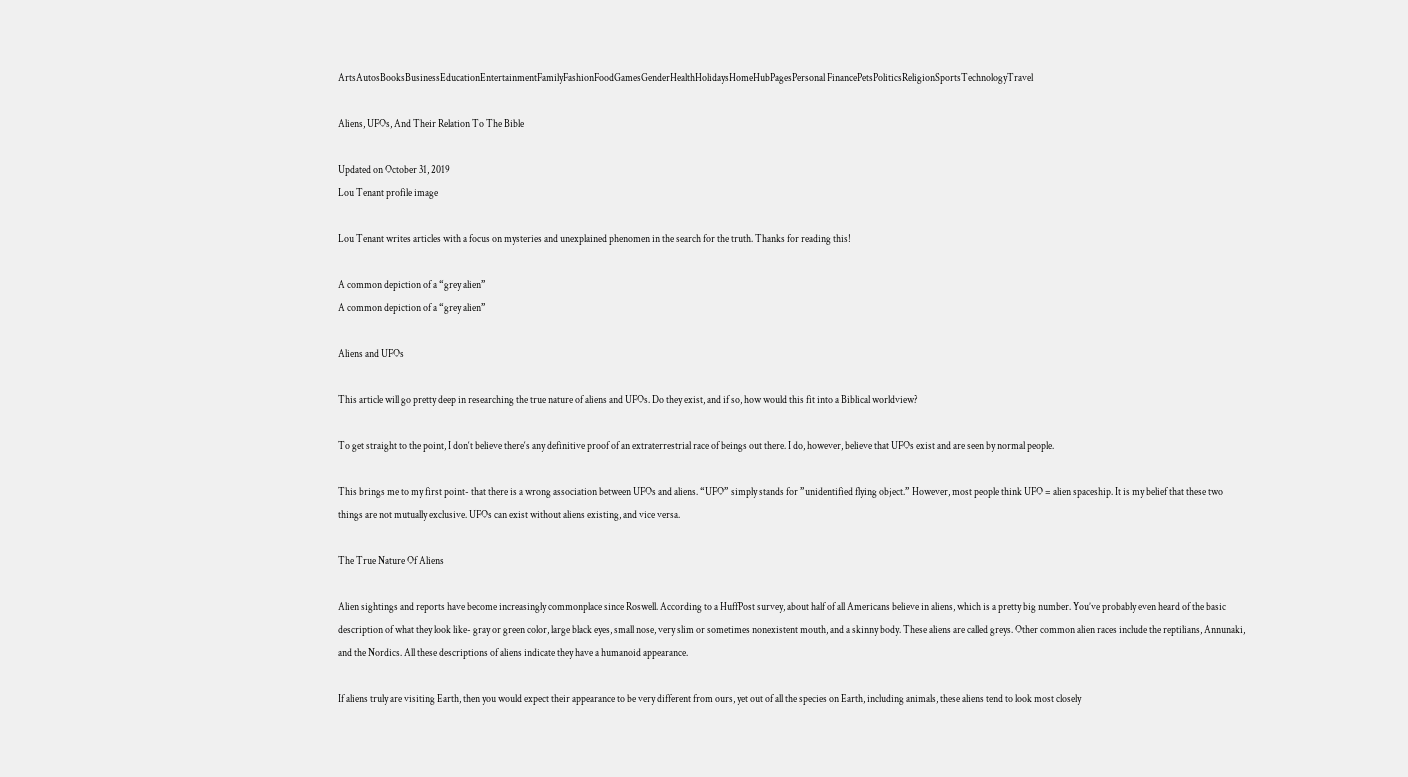ArtsAutosBooksBusinessEducationEntertainmentFamilyFashionFoodGamesGenderHealthHolidaysHomeHubPagesPersonal FinancePetsPoliticsReligionSportsTechnologyTravel

Aliens, UFOs, And Their Relation To The Bible

Updated on October 31, 2019
Lou Tenant profile image

Lou Tenant writes articles with a focus on mysteries and unexplained phenomen in the search for the truth. Thanks for reading this!

A common depiction of a “grey alien”
A common depiction of a “grey alien”

Aliens and UFOs

This article will go pretty deep in researching the true nature of aliens and UFOs. Do they exist, and if so, how would this fit into a Biblical worldview?

To get straight to the point, I don‘t believe there‘s any definitive proof of an extraterrestrial race of beings out there. I do, however, believe that UFOs exist and are seen by normal people.

This brings me to my first point- that there is a wrong association between UFOs and aliens. “UFO” simply stands for ”unidentified flying object.” However, most people think UFO = alien spaceship. It is my belief that these two things are not mutually exclusive. UFOs can exist without aliens existing, and vice versa.

The True Nature Of Aliens

Alien sightings and reports have become increasingly commonplace since Roswell. According to a HuffPost survey, about half of all Americans believe in aliens, which is a pretty big number. You’ve probably even heard of the basic description of what they look like- gray or green color, large black eyes, small nose, very slim or sometimes nonexistent mouth, and a skinny body. These aliens are called greys. Other common alien races include the reptilians, Annunaki, and the Nordics. All these descriptions of aliens indicate they have a humanoid appearance.

If aliens truly are visiting Earth, then you would expect their appearance to be very different from ours, yet out of all the species on Earth, including animals, these aliens tend to look most closely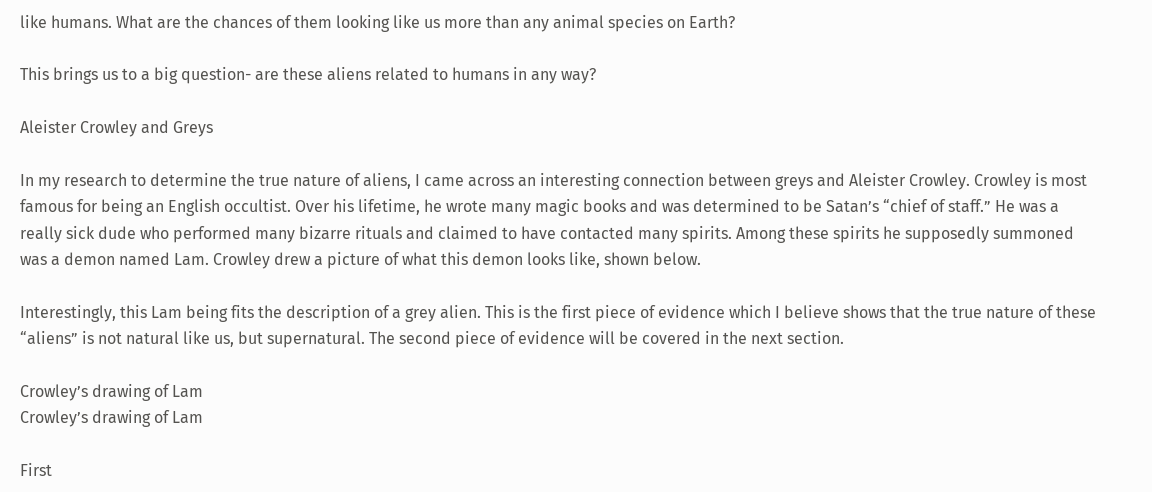like humans. What are the chances of them looking like us more than any animal species on Earth?

This brings us to a big question- are these aliens related to humans in any way?

Aleister Crowley and Greys

In my research to determine the true nature of aliens, I came across an interesting connection between greys and Aleister Crowley. Crowley is most famous for being an English occultist. Over his lifetime, he wrote many magic books and was determined to be Satan’s “chief of staff.” He was a really sick dude who performed many bizarre rituals and claimed to have contacted many spirits. Among these spirits he supposedly summoned was a demon named Lam. Crowley drew a picture of what this demon looks like, shown below.

Interestingly, this Lam being fits the description of a grey alien. This is the first piece of evidence which I believe shows that the true nature of these “aliens” is not natural like us, but supernatural. The second piece of evidence will be covered in the next section.

Crowley’s drawing of Lam
Crowley’s drawing of Lam

First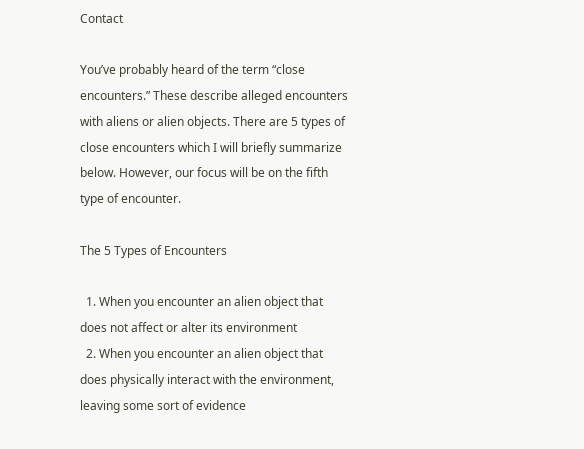Contact

You’ve probably heard of the term “close encounters.” These describe alleged encounters with aliens or alien objects. There are 5 types of close encounters which I will briefly summarize below. However, our focus will be on the fifth type of encounter.

The 5 Types of Encounters

  1. When you encounter an alien object that does not affect or alter its environment
  2. When you encounter an alien object that does physically interact with the environment, leaving some sort of evidence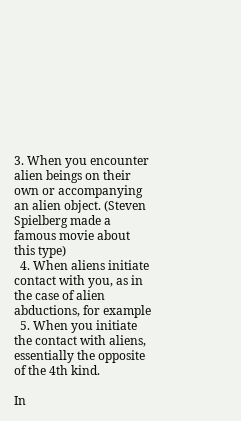3. When you encounter alien beings on their own or accompanying an alien object. (Steven Spielberg made a famous movie about this type)
  4. When aliens initiate contact with you, as in the case of alien abductions, for example
  5. When you initiate the contact with aliens, essentially the opposite of the 4th kind.

In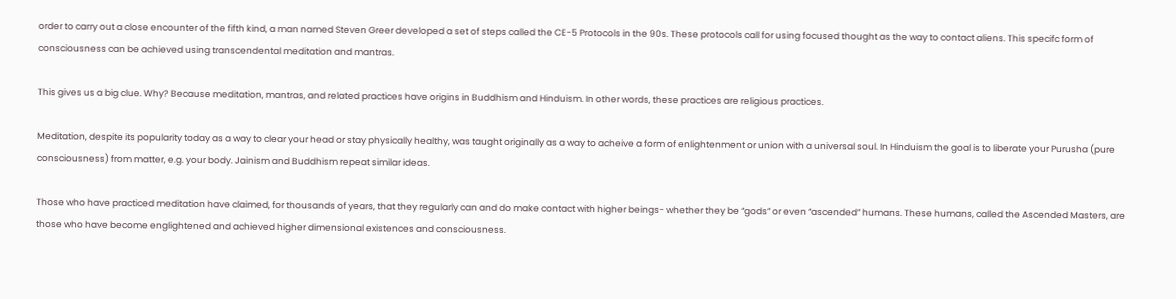order to carry out a close encounter of the fifth kind, a man named Steven Greer developed a set of steps called the CE-5 Protocols in the 90s. These protocols call for using focused thought as the way to contact aliens. This specifc form of consciousness can be achieved using transcendental meditation and mantras.

This gives us a big clue. Why? Because meditation, mantras, and related practices have origins in Buddhism and Hinduism. In other words, these practices are religious practices.

Meditation, despite its popularity today as a way to clear your head or stay physically healthy, was taught originally as a way to acheive a form of enlightenment or union with a universal soul. In Hinduism the goal is to liberate your Purusha (pure consciousness) from matter, e.g. your body. Jainism and Buddhism repeat similar ideas.

Those who have practiced meditation have claimed, for thousands of years, that they regularly can and do make contact with higher beings- whether they be “gods” or even “ascended” humans. These humans, called the Ascended Masters, are those who have become englightened and achieved higher dimensional existences and consciousness.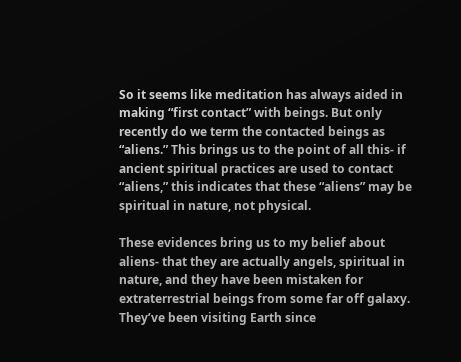So it seems like meditation has always aided in making “first contact” with beings. But only recently do we term the contacted beings as “aliens.” This brings us to the point of all this- if ancient spiritual practices are used to contact “aliens,” this indicates that these “aliens” may be spiritual in nature, not physical.

These evidences bring us to my belief about aliens- that they are actually angels, spiritual in nature, and they have been mistaken for extraterrestrial beings from some far off galaxy. They’ve been visiting Earth since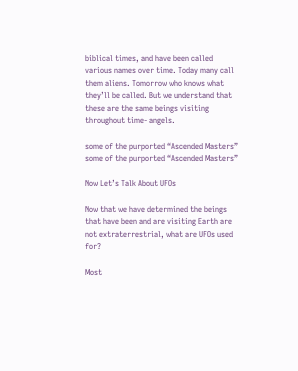biblical times, and have been called various names over time. Today many call them aliens. Tomorrow who knows what they’ll be called. But we understand that these are the same beings visiting throughout time- angels.

some of the purported “Ascended Masters”
some of the purported “Ascended Masters”

Now Let’s Talk About UFOs

Now that we have determined the beings that have been and are visiting Earth are not extraterrestrial, what are UFOs used for?

Most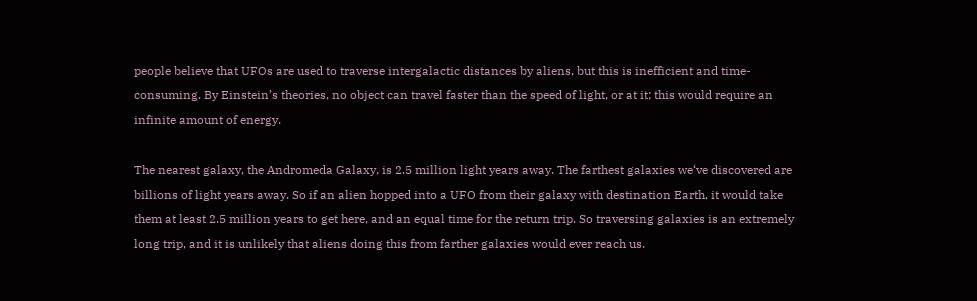people believe that UFOs are used to traverse intergalactic distances by aliens, but this is inefficient and time-consuming. By Einstein’s theories, no object can travel faster than the speed of light, or at it; this would require an infinite amount of energy.

The nearest galaxy, the Andromeda Galaxy, is 2.5 million light years away. The farthest galaxies we‘ve discovered are billions of light years away. So if an alien hopped into a UFO from their galaxy with destination Earth, it would take them at least 2.5 million years to get here, and an equal time for the return trip. So traversing galaxies is an extremely long trip, and it is unlikely that aliens doing this from farther galaxies would ever reach us.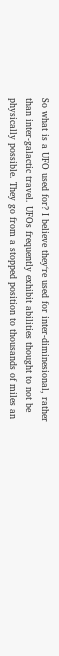So what is a UFO used for? I believe they‘re used for inter-diminesional, rather than inter-galactic travel. UFOs frequently exhibit abilities thought to not be physically possible. They go from a stopped position to thousands of miles an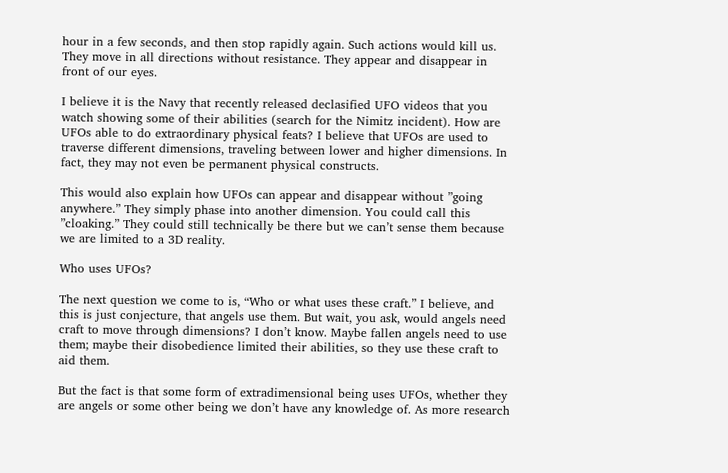hour in a few seconds, and then stop rapidly again. Such actions would kill us. They move in all directions without resistance. They appear and disappear in front of our eyes.

I believe it is the Navy that recently released declasified UFO videos that you watch showing some of their abilities (search for the Nimitz incident). How are UFOs able to do extraordinary physical feats? I believe that UFOs are used to traverse different dimensions, traveling between lower and higher dimensions. In fact, they may not even be permanent physical constructs.

This would also explain how UFOs can appear and disappear without ”going anywhere.” They simply phase into another dimension. You could call this ”cloaking.” They could still technically be there but we can’t sense them because we are limited to a 3D reality.

Who uses UFOs?

The next question we come to is, “Who or what uses these craft.” I believe, and this is just conjecture, that angels use them. But wait, you ask, would angels need craft to move through dimensions? I don’t know. Maybe fallen angels need to use them; maybe their disobedience limited their abilities, so they use these craft to aid them.

But the fact is that some form of extradimensional being uses UFOs, whether they are angels or some other being we don’t have any knowledge of. As more research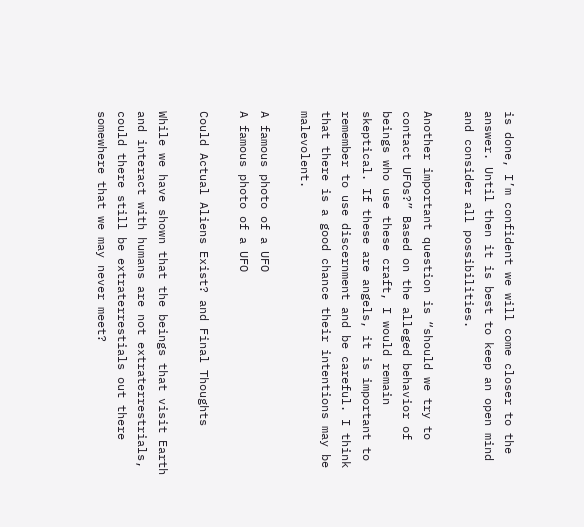is done, I’m confident we will come closer to the answer. Until then it is best to keep an open mind and consider all possibilities.

Another important question is “should we try to contact UFOs?” Based on the alleged behavior of beings who use these craft, I would remain skeptical. If these are angels, it is important to remember to use discernment and be careful. I think that there is a good chance their intentions may be malevolent.

A famous photo of a UFO
A famous photo of a UFO

Could Actual Aliens Exist? and Final Thoughts

While we have shown that the beings that visit Earth and interact with humans are not extraterrestrials, could there still be extraterrestials out there somewhere that we may never meet?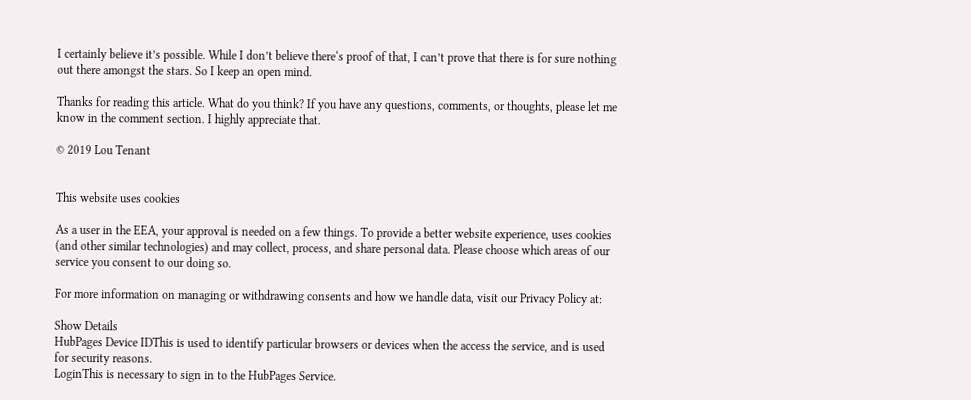I certainly believe it’s possible. While I don’t believe there‘s proof of that, I can’t prove that there is for sure nothing out there amongst the stars. So I keep an open mind.

Thanks for reading this article. What do you think? If you have any questions, comments, or thoughts, please let me know in the comment section. I highly appreciate that.

© 2019 Lou Tenant


This website uses cookies

As a user in the EEA, your approval is needed on a few things. To provide a better website experience, uses cookies (and other similar technologies) and may collect, process, and share personal data. Please choose which areas of our service you consent to our doing so.

For more information on managing or withdrawing consents and how we handle data, visit our Privacy Policy at:

Show Details
HubPages Device IDThis is used to identify particular browsers or devices when the access the service, and is used for security reasons.
LoginThis is necessary to sign in to the HubPages Service.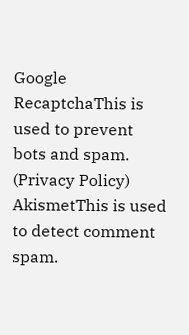Google RecaptchaThis is used to prevent bots and spam. (Privacy Policy)
AkismetThis is used to detect comment spam.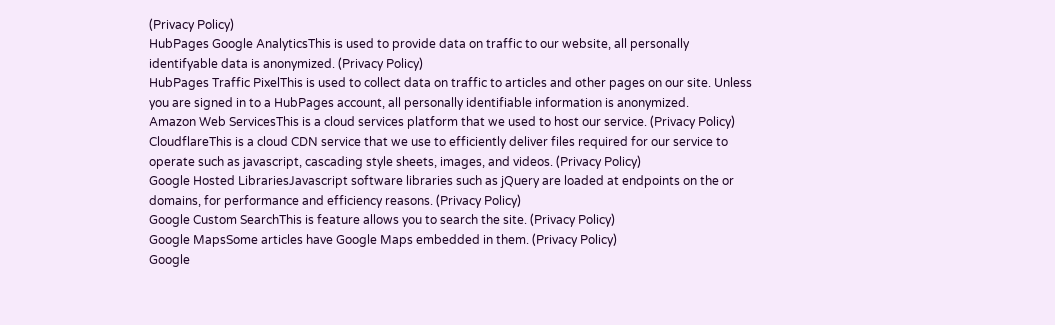(Privacy Policy)
HubPages Google AnalyticsThis is used to provide data on traffic to our website, all personally identifyable data is anonymized. (Privacy Policy)
HubPages Traffic PixelThis is used to collect data on traffic to articles and other pages on our site. Unless you are signed in to a HubPages account, all personally identifiable information is anonymized.
Amazon Web ServicesThis is a cloud services platform that we used to host our service. (Privacy Policy)
CloudflareThis is a cloud CDN service that we use to efficiently deliver files required for our service to operate such as javascript, cascading style sheets, images, and videos. (Privacy Policy)
Google Hosted LibrariesJavascript software libraries such as jQuery are loaded at endpoints on the or domains, for performance and efficiency reasons. (Privacy Policy)
Google Custom SearchThis is feature allows you to search the site. (Privacy Policy)
Google MapsSome articles have Google Maps embedded in them. (Privacy Policy)
Google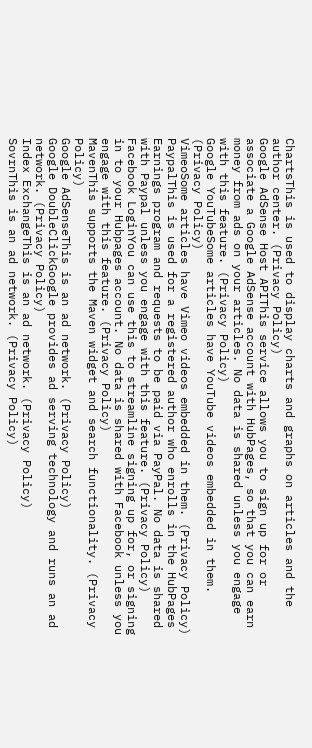ChartsThis is used to display charts and graphs on articles and the author center. (Privacy Policy)
Google AdSense Host APIThis service allows you to sign up for or associate a Google AdSense account with HubPages, so that you can earn money from ads on your articles. No data is shared unless you engage with this feature. (Privacy Policy)
Google YouTubeSome articles have YouTube videos embedded in them. (Privacy Policy)
VimeoSome articles have Vimeo videos embedded in them. (Privacy Policy)
PaypalThis is used for a registered author who enrolls in the HubPages Earnings program and requests to be paid via PayPal. No data is shared with Paypal unless you engage with this feature. (Privacy Policy)
Facebook LoginYou can use this to streamline signing up for, or signing in to your Hubpages account. No data is shared with Facebook unless you engage with this feature. (Privacy Policy)
MavenThis supports the Maven widget and search functionality. (Privacy Policy)
Google AdSenseThis is an ad network. (Privacy Policy)
Google DoubleClickGoogle provides ad serving technology and runs an ad network. (Privacy Policy)
Index ExchangeThis is an ad network. (Privacy Policy)
SovrnThis is an ad network. (Privacy Policy)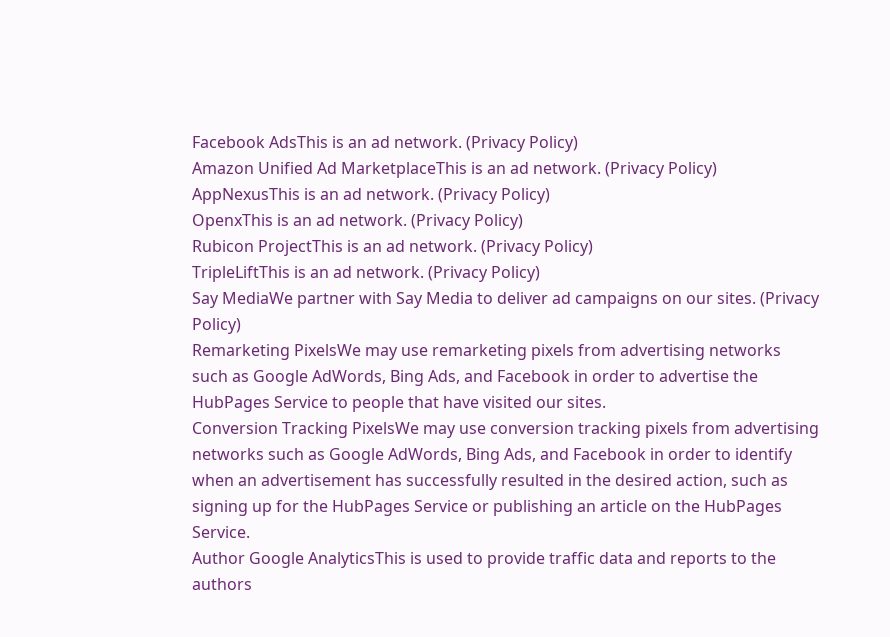Facebook AdsThis is an ad network. (Privacy Policy)
Amazon Unified Ad MarketplaceThis is an ad network. (Privacy Policy)
AppNexusThis is an ad network. (Privacy Policy)
OpenxThis is an ad network. (Privacy Policy)
Rubicon ProjectThis is an ad network. (Privacy Policy)
TripleLiftThis is an ad network. (Privacy Policy)
Say MediaWe partner with Say Media to deliver ad campaigns on our sites. (Privacy Policy)
Remarketing PixelsWe may use remarketing pixels from advertising networks such as Google AdWords, Bing Ads, and Facebook in order to advertise the HubPages Service to people that have visited our sites.
Conversion Tracking PixelsWe may use conversion tracking pixels from advertising networks such as Google AdWords, Bing Ads, and Facebook in order to identify when an advertisement has successfully resulted in the desired action, such as signing up for the HubPages Service or publishing an article on the HubPages Service.
Author Google AnalyticsThis is used to provide traffic data and reports to the authors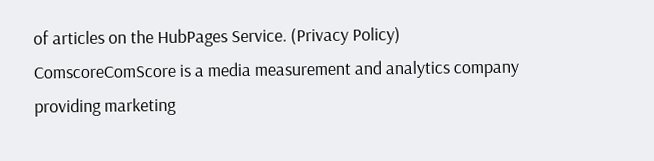of articles on the HubPages Service. (Privacy Policy)
ComscoreComScore is a media measurement and analytics company providing marketing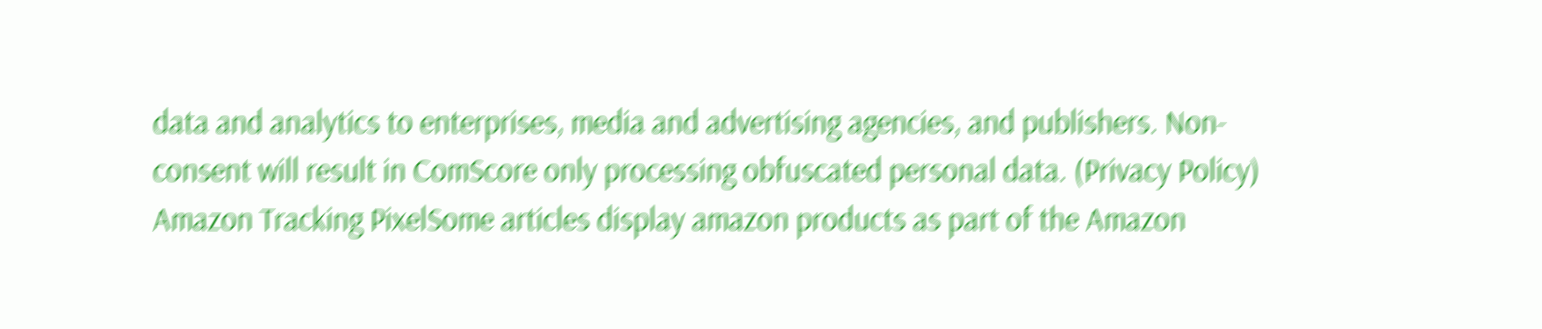data and analytics to enterprises, media and advertising agencies, and publishers. Non-consent will result in ComScore only processing obfuscated personal data. (Privacy Policy)
Amazon Tracking PixelSome articles display amazon products as part of the Amazon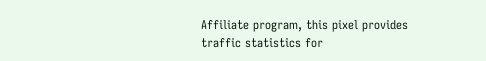Affiliate program, this pixel provides traffic statistics for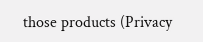those products (Privacy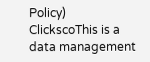Policy)
ClickscoThis is a data management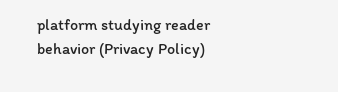platform studying reader behavior (Privacy Policy)